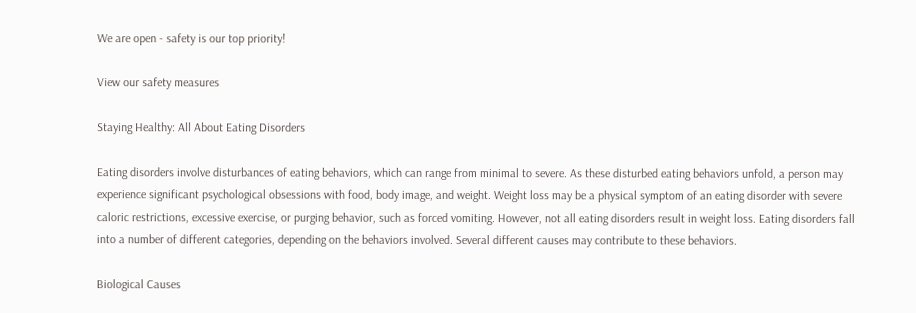We are open - safety is our top priority!

View our safety measures

Staying Healthy: All About Eating Disorders

Eating disorders involve disturbances of eating behaviors, which can range from minimal to severe. As these disturbed eating behaviors unfold, a person may experience significant psychological obsessions with food, body image, and weight. Weight loss may be a physical symptom of an eating disorder with severe caloric restrictions, excessive exercise, or purging behavior, such as forced vomiting. However, not all eating disorders result in weight loss. Eating disorders fall into a number of different categories, depending on the behaviors involved. Several different causes may contribute to these behaviors.

Biological Causes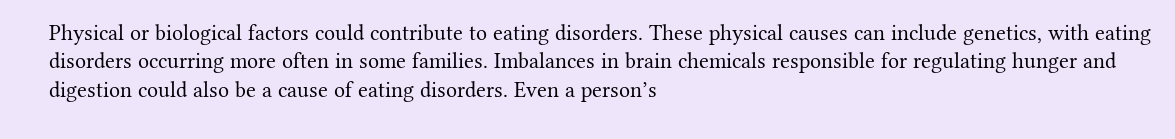Physical or biological factors could contribute to eating disorders. These physical causes can include genetics, with eating disorders occurring more often in some families. Imbalances in brain chemicals responsible for regulating hunger and digestion could also be a cause of eating disorders. Even a person’s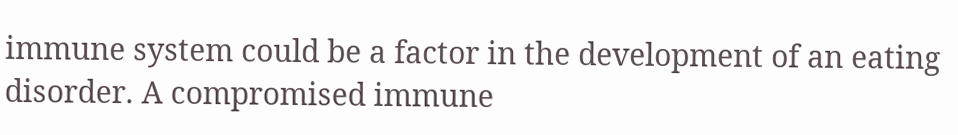immune system could be a factor in the development of an eating disorder. A compromised immune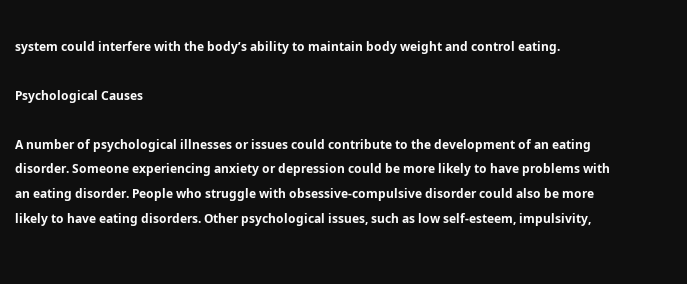system could interfere with the body’s ability to maintain body weight and control eating.

Psychological Causes

A number of psychological illnesses or issues could contribute to the development of an eating disorder. Someone experiencing anxiety or depression could be more likely to have problems with an eating disorder. People who struggle with obsessive-compulsive disorder could also be more likely to have eating disorders. Other psychological issues, such as low self-esteem, impulsivity,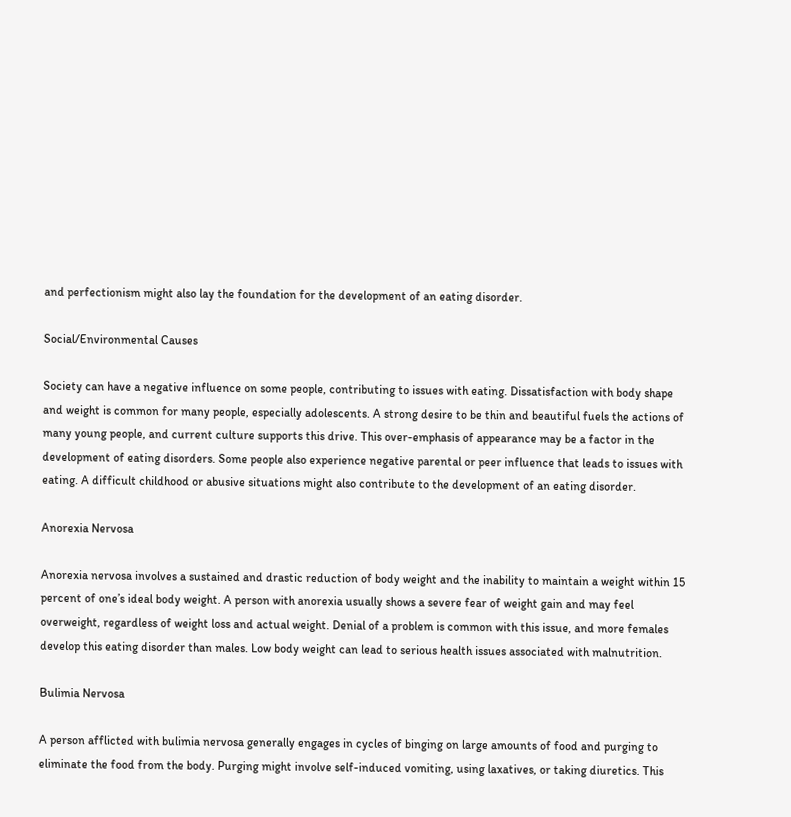and perfectionism might also lay the foundation for the development of an eating disorder.

Social/Environmental Causes

Society can have a negative influence on some people, contributing to issues with eating. Dissatisfaction with body shape and weight is common for many people, especially adolescents. A strong desire to be thin and beautiful fuels the actions of many young people, and current culture supports this drive. This over-emphasis of appearance may be a factor in the development of eating disorders. Some people also experience negative parental or peer influence that leads to issues with eating. A difficult childhood or abusive situations might also contribute to the development of an eating disorder.

Anorexia Nervosa

Anorexia nervosa involves a sustained and drastic reduction of body weight and the inability to maintain a weight within 15 percent of one’s ideal body weight. A person with anorexia usually shows a severe fear of weight gain and may feel overweight, regardless of weight loss and actual weight. Denial of a problem is common with this issue, and more females develop this eating disorder than males. Low body weight can lead to serious health issues associated with malnutrition.

Bulimia Nervosa

A person afflicted with bulimia nervosa generally engages in cycles of binging on large amounts of food and purging to eliminate the food from the body. Purging might involve self-induced vomiting, using laxatives, or taking diuretics. This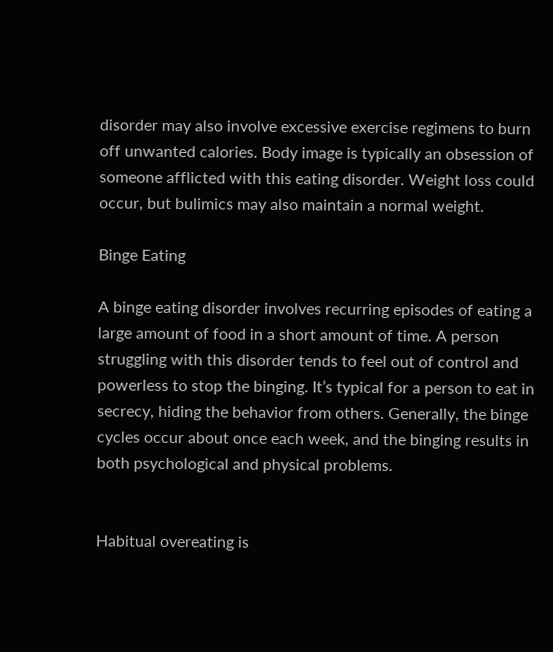disorder may also involve excessive exercise regimens to burn off unwanted calories. Body image is typically an obsession of someone afflicted with this eating disorder. Weight loss could occur, but bulimics may also maintain a normal weight.

Binge Eating

A binge eating disorder involves recurring episodes of eating a large amount of food in a short amount of time. A person struggling with this disorder tends to feel out of control and powerless to stop the binging. It’s typical for a person to eat in secrecy, hiding the behavior from others. Generally, the binge cycles occur about once each week, and the binging results in both psychological and physical problems.


Habitual overeating is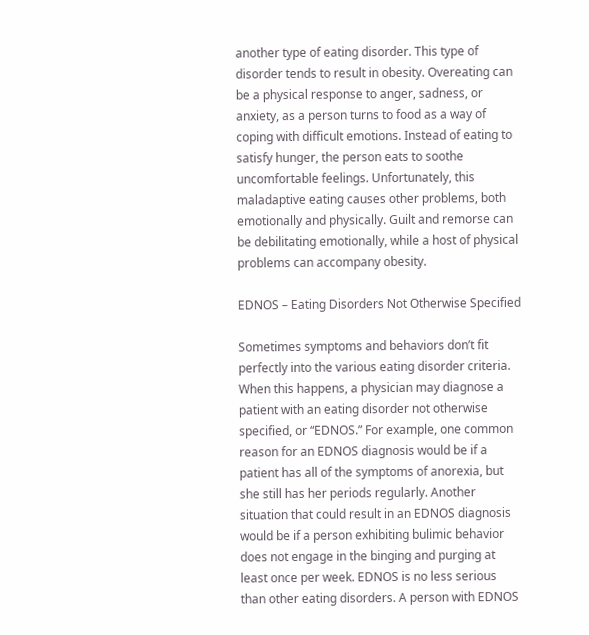another type of eating disorder. This type of disorder tends to result in obesity. Overeating can be a physical response to anger, sadness, or anxiety, as a person turns to food as a way of coping with difficult emotions. Instead of eating to satisfy hunger, the person eats to soothe uncomfortable feelings. Unfortunately, this maladaptive eating causes other problems, both emotionally and physically. Guilt and remorse can be debilitating emotionally, while a host of physical problems can accompany obesity.

EDNOS – Eating Disorders Not Otherwise Specified

Sometimes symptoms and behaviors don’t fit perfectly into the various eating disorder criteria. When this happens, a physician may diagnose a patient with an eating disorder not otherwise specified, or “EDNOS.” For example, one common reason for an EDNOS diagnosis would be if a patient has all of the symptoms of anorexia, but she still has her periods regularly. Another situation that could result in an EDNOS diagnosis would be if a person exhibiting bulimic behavior does not engage in the binging and purging at least once per week. EDNOS is no less serious than other eating disorders. A person with EDNOS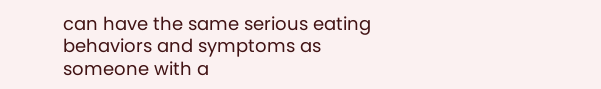can have the same serious eating behaviors and symptoms as someone with a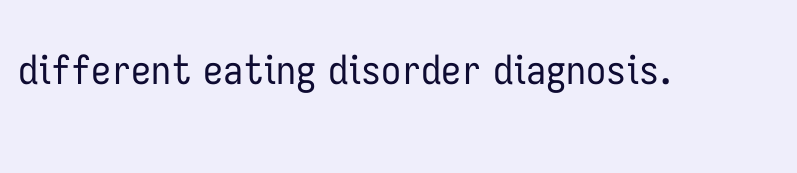different eating disorder diagnosis.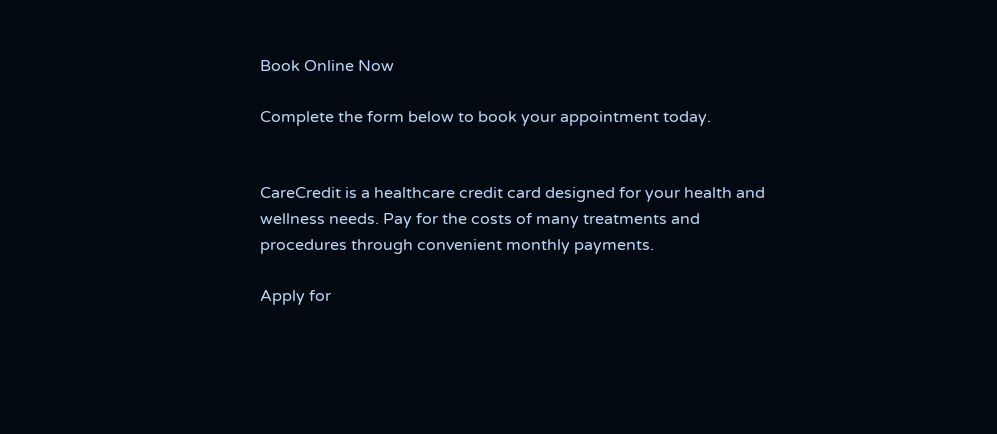Book Online Now

Complete the form below to book your appointment today.


CareCredit is a healthcare credit card designed for your health and wellness needs. Pay for the costs of many treatments and procedures through convenient monthly payments.

Apply for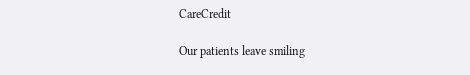CareCredit

Our patients leave smiling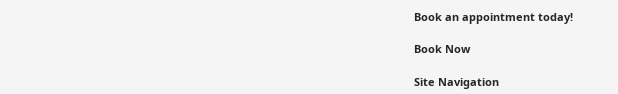Book an appointment today!

Book Now

Site Navigation